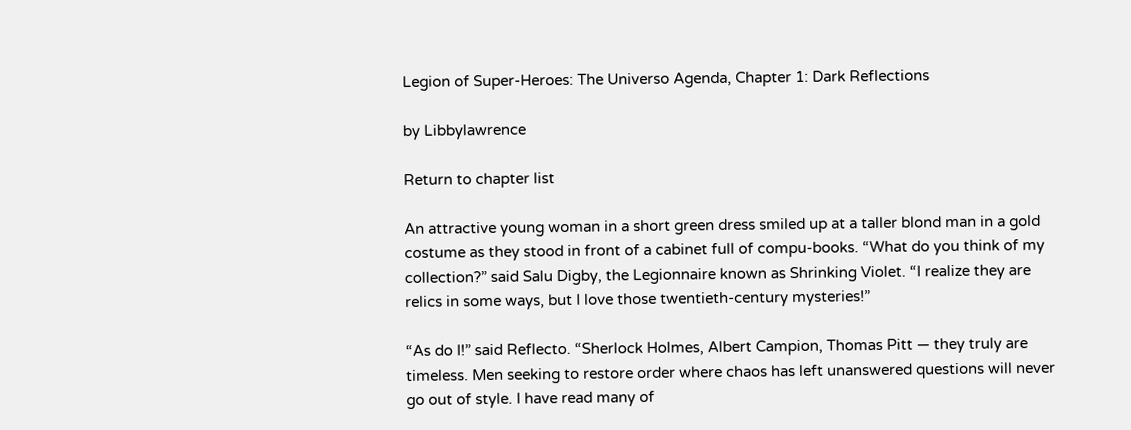Legion of Super-Heroes: The Universo Agenda, Chapter 1: Dark Reflections

by Libbylawrence

Return to chapter list

An attractive young woman in a short green dress smiled up at a taller blond man in a gold costume as they stood in front of a cabinet full of compu-books. “What do you think of my collection?” said Salu Digby, the Legionnaire known as Shrinking Violet. “I realize they are relics in some ways, but I love those twentieth-century mysteries!”

“As do I!” said Reflecto. “Sherlock Holmes, Albert Campion, Thomas Pitt — they truly are timeless. Men seeking to restore order where chaos has left unanswered questions will never go out of style. I have read many of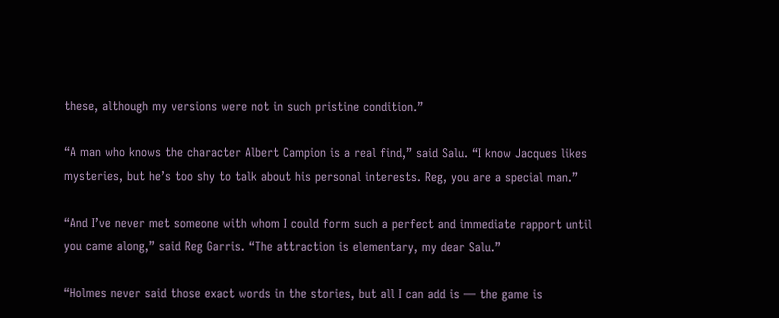these, although my versions were not in such pristine condition.”

“A man who knows the character Albert Campion is a real find,” said Salu. “I know Jacques likes mysteries, but he’s too shy to talk about his personal interests. Reg, you are a special man.”

“And I’ve never met someone with whom I could form such a perfect and immediate rapport until you came along,” said Reg Garris. “The attraction is elementary, my dear Salu.”

“Holmes never said those exact words in the stories, but all I can add is — the game is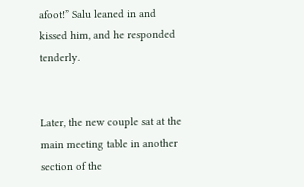afoot!” Salu leaned in and kissed him, and he responded tenderly.


Later, the new couple sat at the main meeting table in another section of the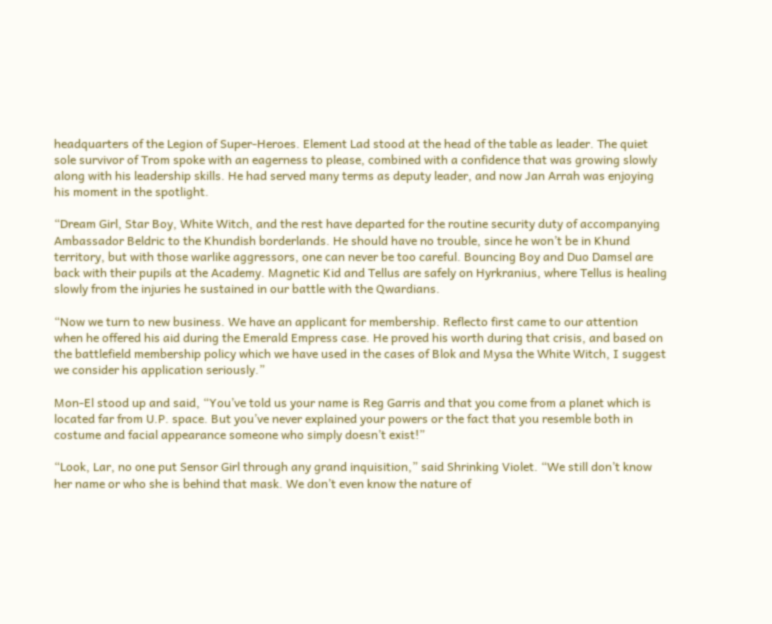headquarters of the Legion of Super-Heroes. Element Lad stood at the head of the table as leader. The quiet sole survivor of Trom spoke with an eagerness to please, combined with a confidence that was growing slowly along with his leadership skills. He had served many terms as deputy leader, and now Jan Arrah was enjoying his moment in the spotlight.

“Dream Girl, Star Boy, White Witch, and the rest have departed for the routine security duty of accompanying Ambassador Beldric to the Khundish borderlands. He should have no trouble, since he won’t be in Khund territory, but with those warlike aggressors, one can never be too careful. Bouncing Boy and Duo Damsel are back with their pupils at the Academy. Magnetic Kid and Tellus are safely on Hyrkranius, where Tellus is healing slowly from the injuries he sustained in our battle with the Qwardians.

“Now we turn to new business. We have an applicant for membership. Reflecto first came to our attention when he offered his aid during the Emerald Empress case. He proved his worth during that crisis, and based on the battlefield membership policy which we have used in the cases of Blok and Mysa the White Witch, I suggest we consider his application seriously.”

Mon-El stood up and said, “You’ve told us your name is Reg Garris and that you come from a planet which is located far from U.P. space. But you’ve never explained your powers or the fact that you resemble both in costume and facial appearance someone who simply doesn’t exist!”

“Look, Lar, no one put Sensor Girl through any grand inquisition,” said Shrinking Violet. “We still don’t know her name or who she is behind that mask. We don’t even know the nature of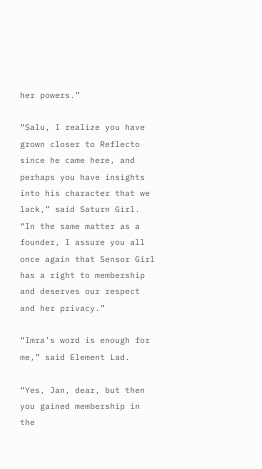her powers.”

“Salu, I realize you have grown closer to Reflecto since he came here, and perhaps you have insights into his character that we lack,” said Saturn Girl. “In the same matter as a founder, I assure you all once again that Sensor Girl has a right to membership and deserves our respect and her privacy.”

“Imra’s word is enough for me,” said Element Lad.

“Yes, Jan, dear, but then you gained membership in the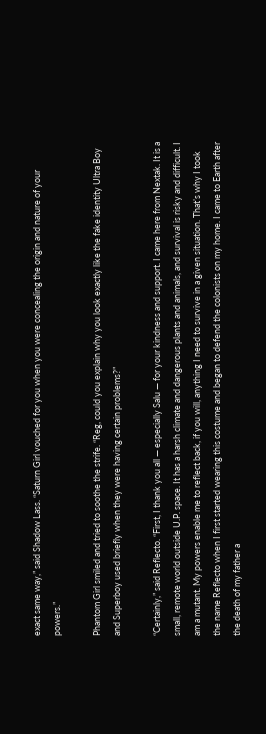exact same way,” said Shadow Lass. “Saturn Girl vouched for you when you were concealing the origin and nature of your powers.”

Phantom Girl smiled and tried to soothe the strife. “Reg, could you explain why you look exactly like the fake identity Ultra Boy and Superboy used briefly when they were having certain problems?”

“Certainly,” said Reflecto. “First, I thank you all — especially Salu — for your kindness and support. I came here from Nextak. It is a small, remote world outside U.P. space. It has a harsh climate and dangerous plants and animals, and survival is risky and difficult. I am a mutant. My powers enable me to reflect back, if you will, anything I need to survive in a given situation. That’s why I took the name Reflecto when I first started wearing this costume and began to defend the colonists on my home. I came to Earth after the death of my father a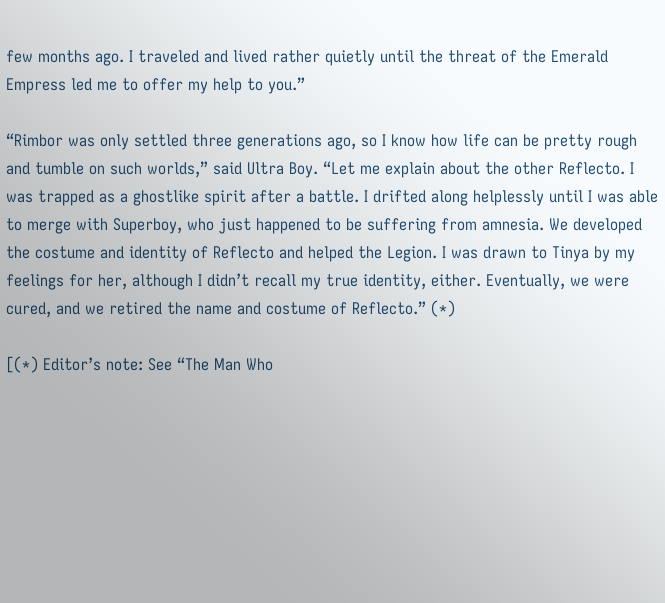few months ago. I traveled and lived rather quietly until the threat of the Emerald Empress led me to offer my help to you.”

“Rimbor was only settled three generations ago, so I know how life can be pretty rough and tumble on such worlds,” said Ultra Boy. “Let me explain about the other Reflecto. I was trapped as a ghostlike spirit after a battle. I drifted along helplessly until I was able to merge with Superboy, who just happened to be suffering from amnesia. We developed the costume and identity of Reflecto and helped the Legion. I was drawn to Tinya by my feelings for her, although I didn’t recall my true identity, either. Eventually, we were cured, and we retired the name and costume of Reflecto.” (*)

[(*) Editor’s note: See “The Man Who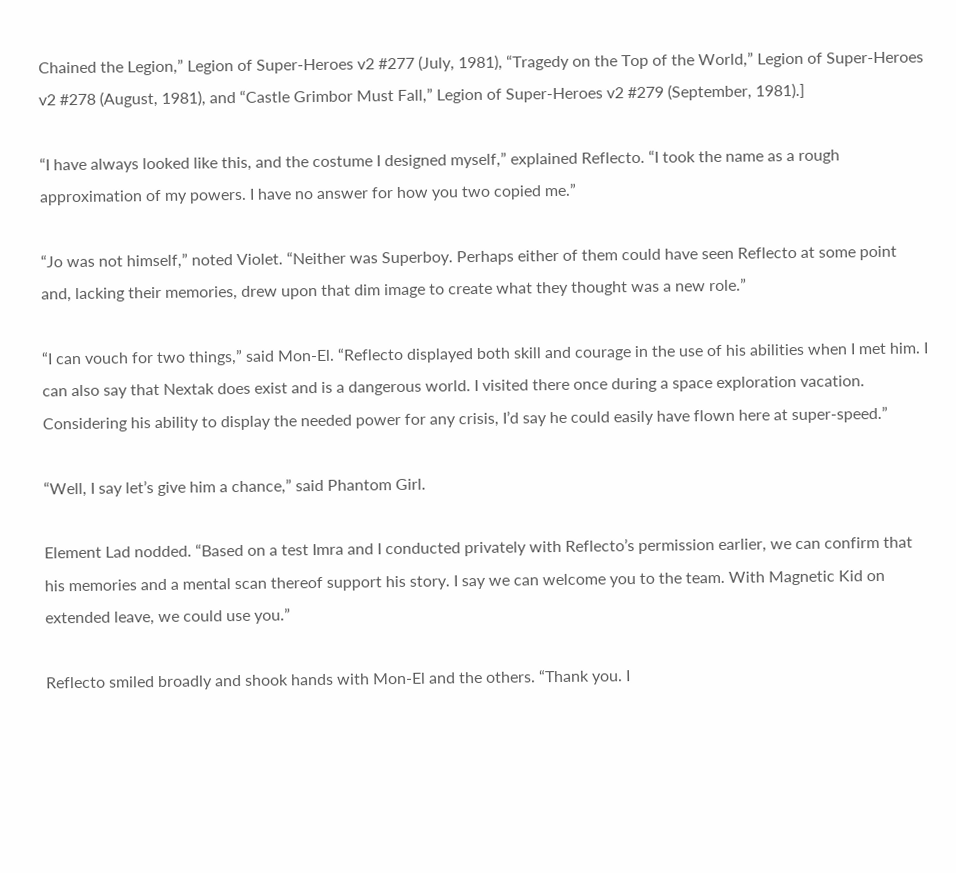Chained the Legion,” Legion of Super-Heroes v2 #277 (July, 1981), “Tragedy on the Top of the World,” Legion of Super-Heroes v2 #278 (August, 1981), and “Castle Grimbor Must Fall,” Legion of Super-Heroes v2 #279 (September, 1981).]

“I have always looked like this, and the costume I designed myself,” explained Reflecto. “I took the name as a rough approximation of my powers. I have no answer for how you two copied me.”

“Jo was not himself,” noted Violet. “Neither was Superboy. Perhaps either of them could have seen Reflecto at some point and, lacking their memories, drew upon that dim image to create what they thought was a new role.”

“I can vouch for two things,” said Mon-El. “Reflecto displayed both skill and courage in the use of his abilities when I met him. I can also say that Nextak does exist and is a dangerous world. I visited there once during a space exploration vacation. Considering his ability to display the needed power for any crisis, I’d say he could easily have flown here at super-speed.”

“Well, I say let’s give him a chance,” said Phantom Girl.

Element Lad nodded. “Based on a test Imra and I conducted privately with Reflecto’s permission earlier, we can confirm that his memories and a mental scan thereof support his story. I say we can welcome you to the team. With Magnetic Kid on extended leave, we could use you.”

Reflecto smiled broadly and shook hands with Mon-El and the others. “Thank you. I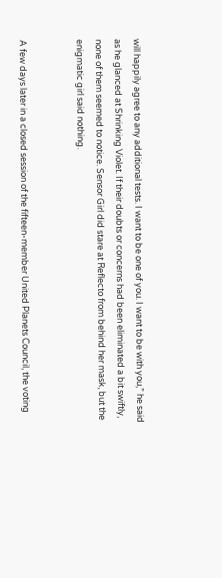will happily agree to any additional tests. I want to be one of you. I want to be with you,” he said as he glanced at Shrinking Violet. If their doubts or concerns had been eliminated a bit swiftly, none of them seemed to notice. Sensor Girl did stare at Reflecto from behind her mask, but the enigmatic girl said nothing.


A few days later in a closed session of the fifteen-member United Planets Council, the voting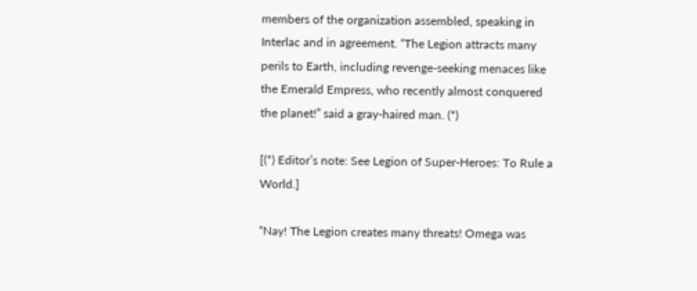members of the organization assembled, speaking in Interlac and in agreement. “The Legion attracts many perils to Earth, including revenge-seeking menaces like the Emerald Empress, who recently almost conquered the planet!” said a gray-haired man. (*)

[(*) Editor’s note: See Legion of Super-Heroes: To Rule a World.]

“Nay! The Legion creates many threats! Omega was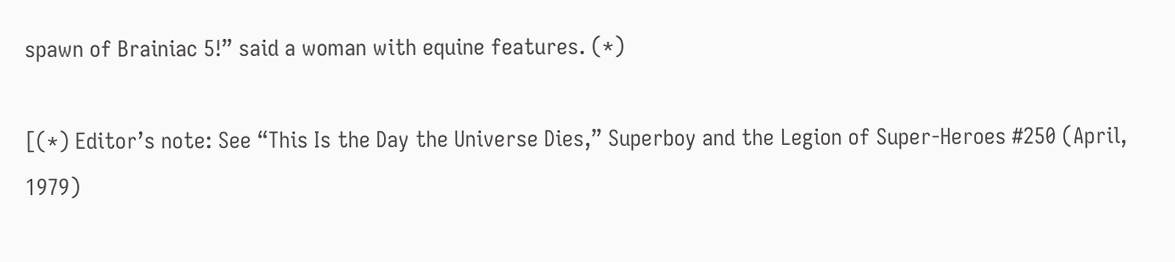spawn of Brainiac 5!” said a woman with equine features. (*)

[(*) Editor’s note: See “This Is the Day the Universe Dies,” Superboy and the Legion of Super-Heroes #250 (April, 1979)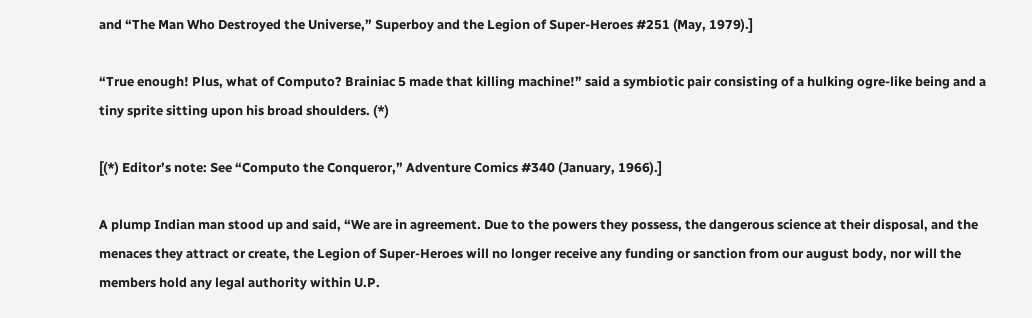and “The Man Who Destroyed the Universe,” Superboy and the Legion of Super-Heroes #251 (May, 1979).]

“True enough! Plus, what of Computo? Brainiac 5 made that killing machine!” said a symbiotic pair consisting of a hulking ogre-like being and a tiny sprite sitting upon his broad shoulders. (*)

[(*) Editor’s note: See “Computo the Conqueror,” Adventure Comics #340 (January, 1966).]

A plump Indian man stood up and said, “We are in agreement. Due to the powers they possess, the dangerous science at their disposal, and the menaces they attract or create, the Legion of Super-Heroes will no longer receive any funding or sanction from our august body, nor will the members hold any legal authority within U.P.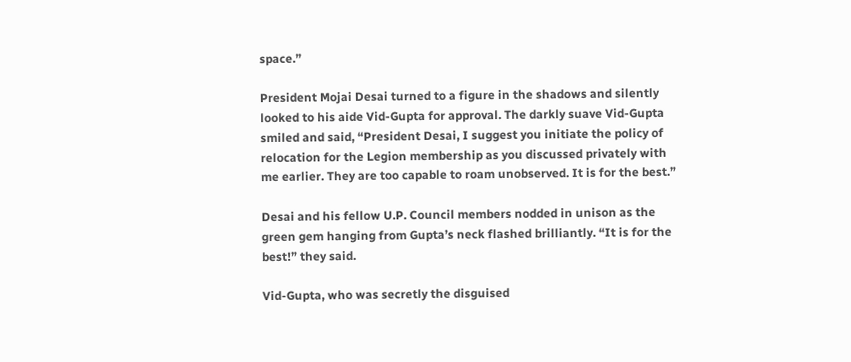space.”

President Mojai Desai turned to a figure in the shadows and silently looked to his aide Vid-Gupta for approval. The darkly suave Vid-Gupta smiled and said, “President Desai, I suggest you initiate the policy of relocation for the Legion membership as you discussed privately with me earlier. They are too capable to roam unobserved. It is for the best.”

Desai and his fellow U.P. Council members nodded in unison as the green gem hanging from Gupta’s neck flashed brilliantly. “It is for the best!” they said.

Vid-Gupta, who was secretly the disguised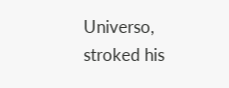Universo, stroked his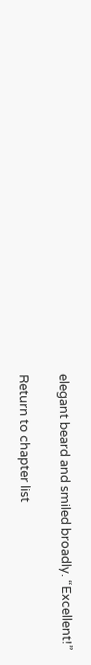elegant beard and smiled broadly. “Excellent!”

Return to chapter list